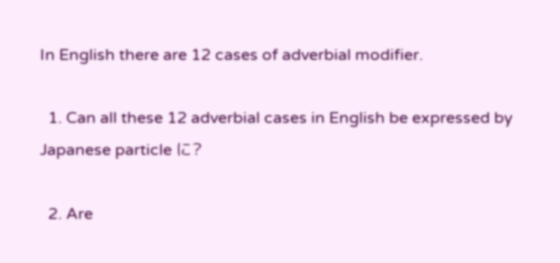In English there are 12 cases of adverbial modifier.

  1. Can all these 12 adverbial cases in English be expressed by Japanese particle に?

  2. Are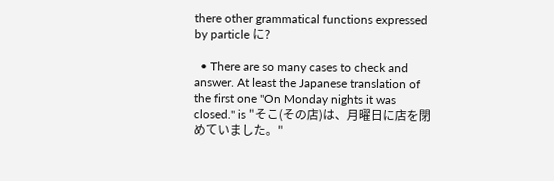there other grammatical functions expressed by particle に?

  • There are so many cases to check and answer. At least the Japanese translation of the first one "On Monday nights it was closed." is "そこ(その店)は、月曜日に店を閉めていました。"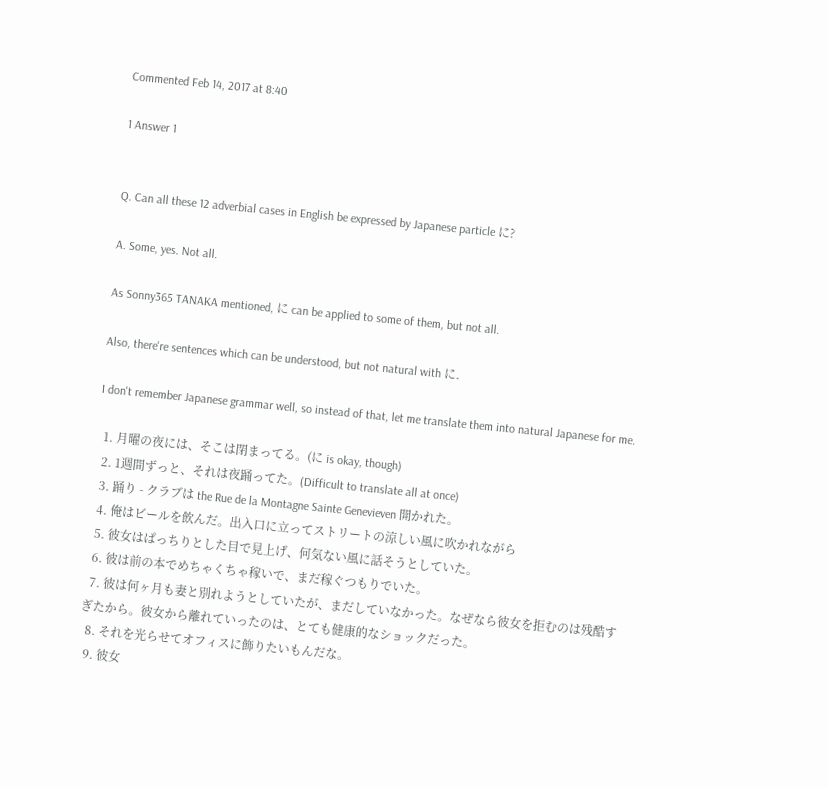Commented Feb 14, 2017 at 8:40

1 Answer 1


Q. Can all these 12 adverbial cases in English be expressed by Japanese particle に?

A. Some, yes. Not all.

As Sonny365 TANAKA mentioned, に can be applied to some of them, but not all.

Also, there're sentences which can be understood, but not natural with に.

I don't remember Japanese grammar well, so instead of that, let me translate them into natural Japanese for me.

  1. 月曜の夜には、そこは閉まってる。(に is okay, though)
  2. 1週間ずっと、それは夜踊ってた。(Difficult to translate all at once)
  3. 踊り - クラブは the Rue de la Montagne Sainte Genevieven 開かれた。
  4. 俺はビールを飲んだ。出入口に立ってストリートの涼しい風に吹かれながら
  5. 彼女はぱっちりとした目で見上げ、何気ない風に話そうとしていた。
  6. 彼は前の本でめちゃくちゃ稼いで、まだ稼ぐつもりでいた。
  7. 彼は何ヶ月も妻と別れようとしていたが、まだしていなかった。なぜなら彼女を拒むのは残酷すぎたから。彼女から離れていったのは、とても健康的なショックだった。
  8. それを光らせてオフィスに飾りたいもんだな。
  9. 彼女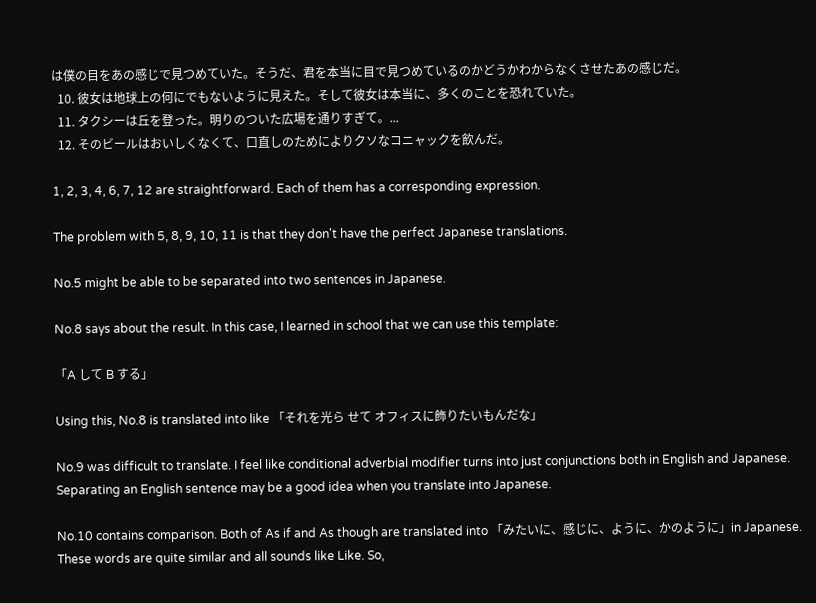は僕の目をあの感じで見つめていた。そうだ、君を本当に目で見つめているのかどうかわからなくさせたあの感じだ。
  10. 彼女は地球上の何にでもないように見えた。そして彼女は本当に、多くのことを恐れていた。
  11. タクシーは丘を登った。明りのついた広場を通りすぎて。...
  12. そのビールはおいしくなくて、口直しのためによりクソなコニャックを飲んだ。

1, 2, 3, 4, 6, 7, 12 are straightforward. Each of them has a corresponding expression.

The problem with 5, 8, 9, 10, 11 is that they don't have the perfect Japanese translations.

No.5 might be able to be separated into two sentences in Japanese.

No.8 says about the result. In this case, I learned in school that we can use this template:

「A して B する」

Using this, No.8 is translated into like 「それを光ら せて オフィスに飾りたいもんだな」

No.9 was difficult to translate. I feel like conditional adverbial modifier turns into just conjunctions both in English and Japanese. Separating an English sentence may be a good idea when you translate into Japanese.

No.10 contains comparison. Both of As if and As though are translated into 「みたいに、感じに、ように、かのように」in Japanese. These words are quite similar and all sounds like Like. So,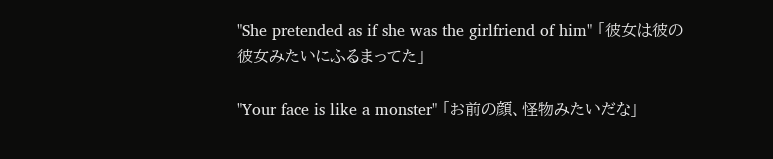"She pretended as if she was the girlfriend of him" 「彼女は彼の彼女みたいにふるまってた」

"Your face is like a monster" 「お前の顔、怪物みたいだな」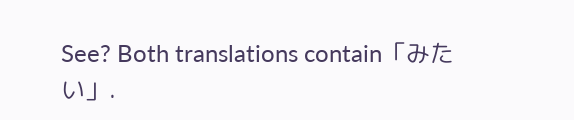See? Both translations contain「みたい」.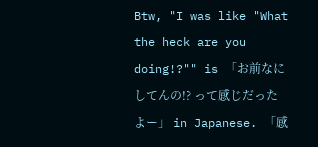Btw, "I was like "What the heck are you doing!?"" is 「お前なにしてんの!? って感じだったよー」 in Japanese. 「感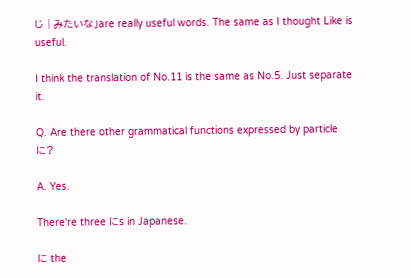じ | みたいな」are really useful words. The same as I thought Like is useful.

I think the translation of No.11 is the same as No.5. Just separate it.

Q. Are there other grammatical functions expressed by particle に?

A. Yes.

There're three にs in Japanese.

に the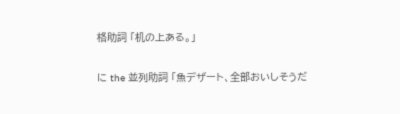格助詞 「机の上ある。」

に the 並列助詞 「魚デザート、全部おいしそうだ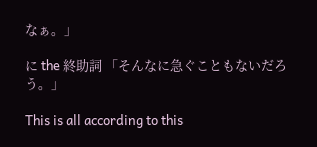なぁ。」

に the 終助詞 「そんなに急ぐこともないだろう。」

This is all according to this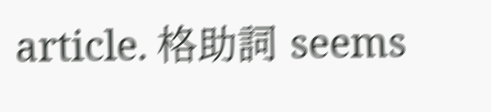article. 格助詞 seems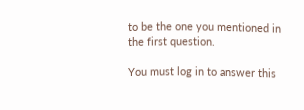to be the one you mentioned in the first question.

You must log in to answer this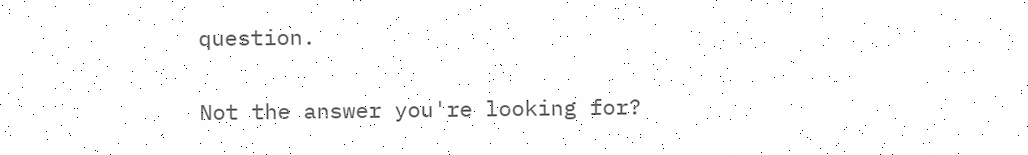question.

Not the answer you're looking for?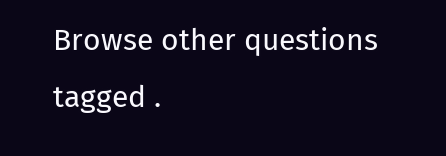Browse other questions tagged .